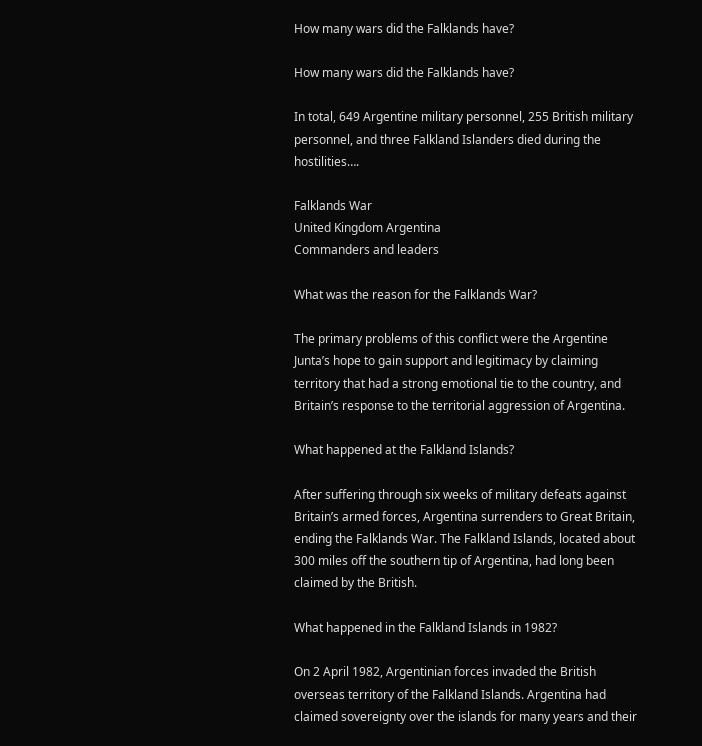How many wars did the Falklands have?

How many wars did the Falklands have?

In total, 649 Argentine military personnel, 255 British military personnel, and three Falkland Islanders died during the hostilities….

Falklands War
United Kingdom Argentina
Commanders and leaders

What was the reason for the Falklands War?

The primary problems of this conflict were the Argentine Junta’s hope to gain support and legitimacy by claiming territory that had a strong emotional tie to the country, and Britain’s response to the territorial aggression of Argentina.

What happened at the Falkland Islands?

After suffering through six weeks of military defeats against Britain’s armed forces, Argentina surrenders to Great Britain, ending the Falklands War. The Falkland Islands, located about 300 miles off the southern tip of Argentina, had long been claimed by the British.

What happened in the Falkland Islands in 1982?

On 2 April 1982, Argentinian forces invaded the British overseas territory of the Falkland Islands. Argentina had claimed sovereignty over the islands for many years and their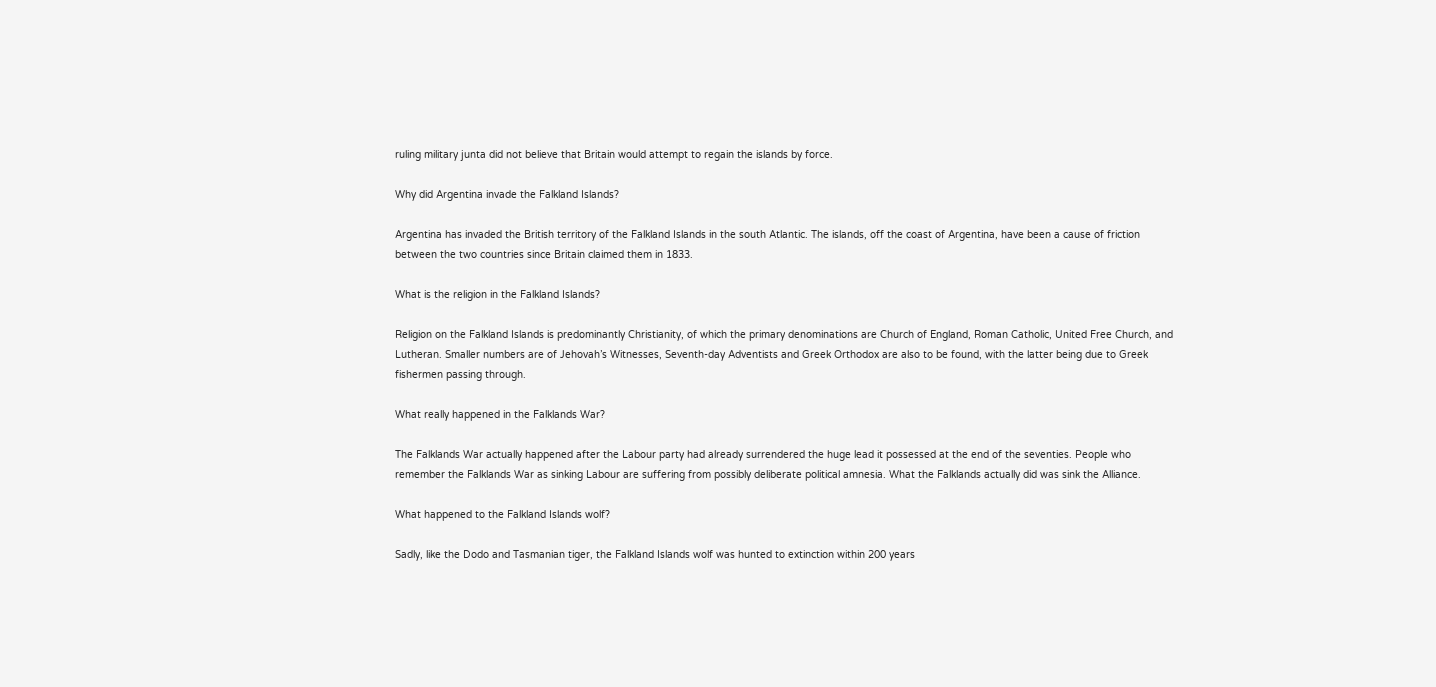ruling military junta did not believe that Britain would attempt to regain the islands by force.

Why did Argentina invade the Falkland Islands?

Argentina has invaded the British territory of the Falkland Islands in the south Atlantic. The islands, off the coast of Argentina, have been a cause of friction between the two countries since Britain claimed them in 1833.

What is the religion in the Falkland Islands?

Religion on the Falkland Islands is predominantly Christianity, of which the primary denominations are Church of England, Roman Catholic, United Free Church, and Lutheran. Smaller numbers are of Jehovah’s Witnesses, Seventh-day Adventists and Greek Orthodox are also to be found, with the latter being due to Greek fishermen passing through.

What really happened in the Falklands War?

The Falklands War actually happened after the Labour party had already surrendered the huge lead it possessed at the end of the seventies. People who remember the Falklands War as sinking Labour are suffering from possibly deliberate political amnesia. What the Falklands actually did was sink the Alliance.

What happened to the Falkland Islands wolf?

Sadly, like the Dodo and Tasmanian tiger, the Falkland Islands wolf was hunted to extinction within 200 years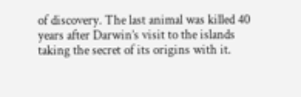of discovery. The last animal was killed 40 years after Darwin’s visit to the islands taking the secret of its origins with it.